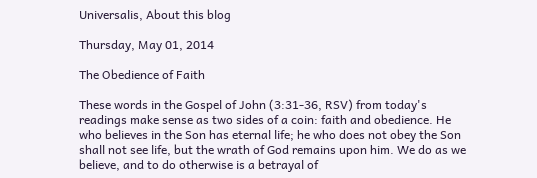Universalis, About this blog

Thursday, May 01, 2014

The Obedience of Faith

These words in the Gospel of John (3:31-36, RSV) from today's readings make sense as two sides of a coin: faith and obedience. He who believes in the Son has eternal life; he who does not obey the Son shall not see life, but the wrath of God remains upon him. We do as we believe, and to do otherwise is a betrayal of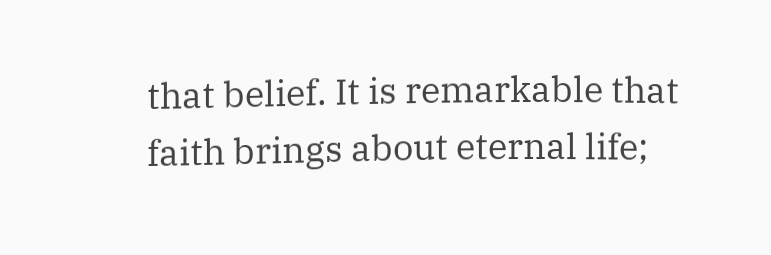that belief. It is remarkable that faith brings about eternal life;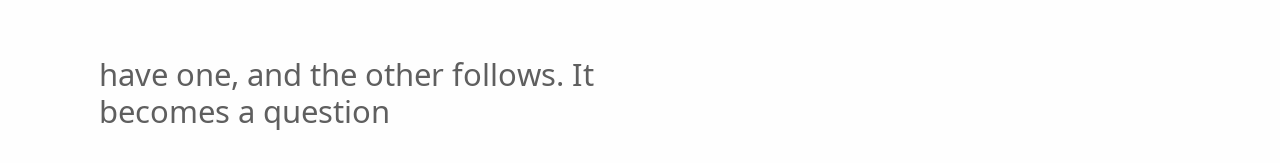have one, and the other follows. It becomes a question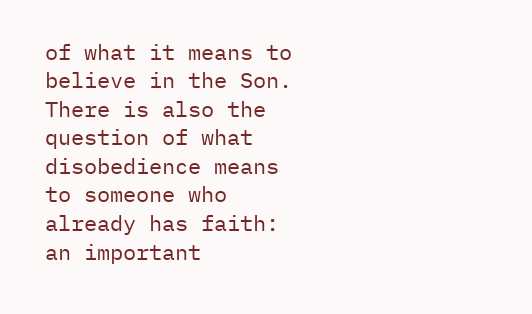of what it means to believe in the Son. There is also the question of what disobedience means to someone who already has faith: an important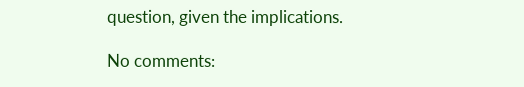question, given the implications.

No comments: